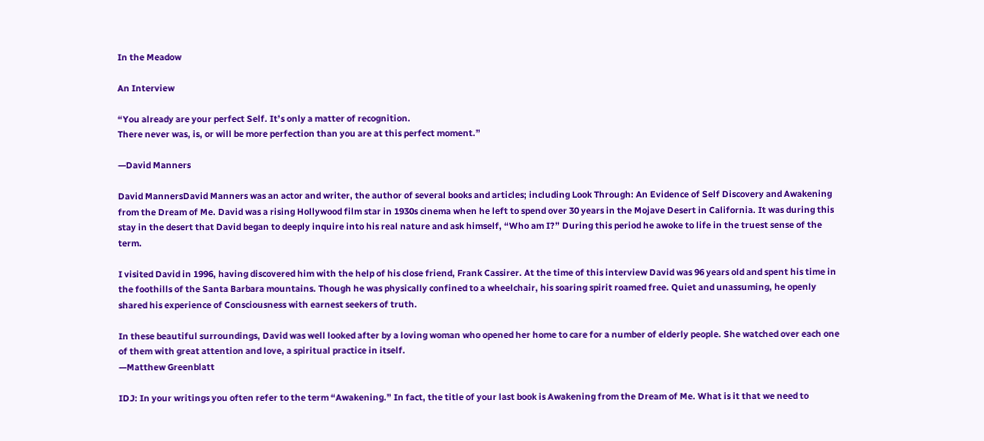In the Meadow

An Interview

“You already are your perfect Self. It’s only a matter of recognition.
There never was, is, or will be more perfection than you are at this perfect moment.”

—David Manners

David MannersDavid Manners was an actor and writer, the author of several books and articles; including Look Through: An Evidence of Self Discovery and Awakening from the Dream of Me. David was a rising Hollywood film star in 1930s cinema when he left to spend over 30 years in the Mojave Desert in California. It was during this stay in the desert that David began to deeply inquire into his real nature and ask himself, “Who am I?” During this period he awoke to life in the truest sense of the term.

I visited David in 1996, having discovered him with the help of his close friend, Frank Cassirer. At the time of this interview David was 96 years old and spent his time in the foothills of the Santa Barbara mountains. Though he was physically confined to a wheelchair, his soaring spirit roamed free. Quiet and unassuming, he openly shared his experience of Consciousness with earnest seekers of truth.

In these beautiful surroundings, David was well looked after by a loving woman who opened her home to care for a number of elderly people. She watched over each one of them with great attention and love, a spiritual practice in itself.
—Matthew Greenblatt

IDJ: In your writings you often refer to the term “Awakening.” In fact, the title of your last book is Awakening from the Dream of Me. What is it that we need to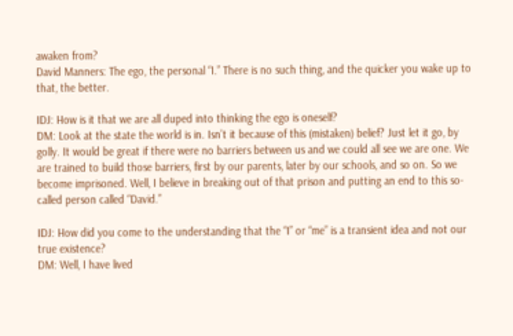awaken from?
David Manners: The ego, the personal “I.” There is no such thing, and the quicker you wake up to that, the better.

IDJ: How is it that we are all duped into thinking the ego is oneself?
DM: Look at the state the world is in. Isn’t it because of this (mistaken) belief? Just let it go, by golly. It would be great if there were no barriers between us and we could all see we are one. We are trained to build those barriers, first by our parents, later by our schools, and so on. So we become imprisoned. Well, I believe in breaking out of that prison and putting an end to this so-called person called “David.”

IDJ: How did you come to the understanding that the “I” or “me” is a transient idea and not our true existence?
DM: Well, I have lived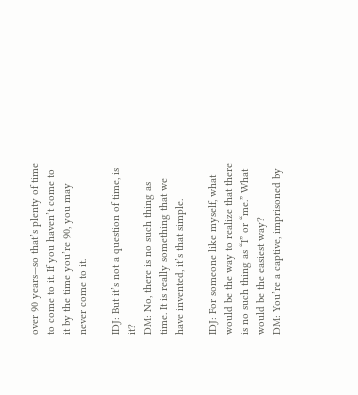over 90 years—so that’s plenty of time to come to it. If you haven’t come to it by the time you’re 90, you may never come to it.

IDJ: But it’s not a question of time, is it?
DM: No, there is no such thing as time. It is really something that we have invented, it’s that simple.

IDJ: For someone like myself, what would be the way to realize that there is no such thing as “I” or “me.” What would be the easiest way?
DM: You’re a captive, imprisoned by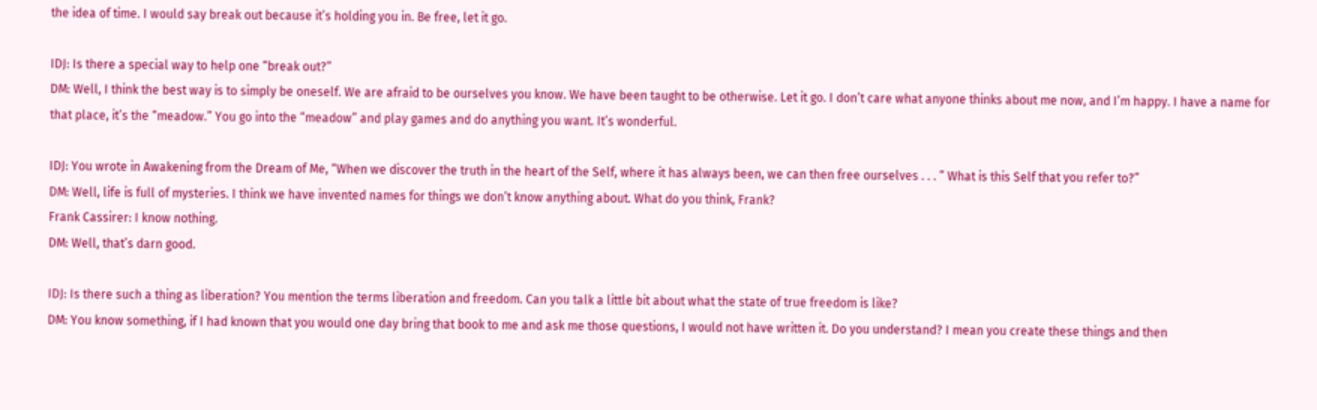the idea of time. I would say break out because it’s holding you in. Be free, let it go.

IDJ: Is there a special way to help one “break out?”
DM: Well, I think the best way is to simply be oneself. We are afraid to be ourselves you know. We have been taught to be otherwise. Let it go. I don’t care what anyone thinks about me now, and I’m happy. I have a name for that place, it’s the “meadow.” You go into the “meadow” and play games and do anything you want. It’s wonderful.

IDJ: You wrote in Awakening from the Dream of Me, “When we discover the truth in the heart of the Self, where it has always been, we can then free ourselves . . . ” What is this Self that you refer to?”
DM: Well, life is full of mysteries. I think we have invented names for things we don’t know anything about. What do you think, Frank?
Frank Cassirer: I know nothing.
DM: Well, that’s darn good.

IDJ: Is there such a thing as liberation? You mention the terms liberation and freedom. Can you talk a little bit about what the state of true freedom is like?
DM: You know something, if I had known that you would one day bring that book to me and ask me those questions, I would not have written it. Do you understand? I mean you create these things and then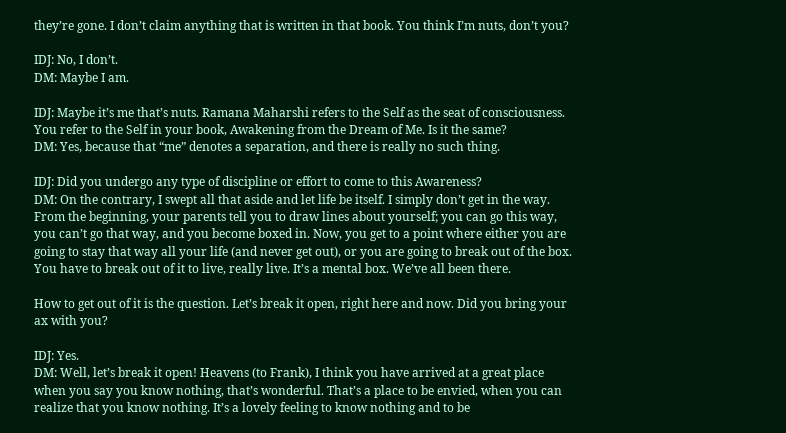they’re gone. I don’t claim anything that is written in that book. You think I’m nuts, don’t you?

IDJ: No, I don’t.
DM: Maybe I am.

IDJ: Maybe it’s me that’s nuts. Ramana Maharshi refers to the Self as the seat of consciousness. You refer to the Self in your book, Awakening from the Dream of Me. Is it the same?
DM: Yes, because that “me” denotes a separation, and there is really no such thing.

IDJ: Did you undergo any type of discipline or effort to come to this Awareness?
DM: On the contrary, I swept all that aside and let life be itself. I simply don’t get in the way. From the beginning, your parents tell you to draw lines about yourself; you can go this way, you can’t go that way, and you become boxed in. Now, you get to a point where either you are going to stay that way all your life (and never get out), or you are going to break out of the box. You have to break out of it to live, really live. It’s a mental box. We’ve all been there.

How to get out of it is the question. Let’s break it open, right here and now. Did you bring your ax with you?

IDJ: Yes.
DM: Well, let’s break it open! Heavens (to Frank), I think you have arrived at a great place when you say you know nothing, that’s wonderful. That’s a place to be envied, when you can realize that you know nothing. It’s a lovely feeling to know nothing and to be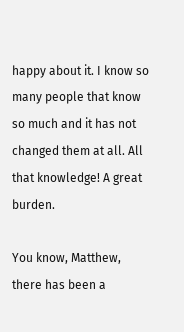happy about it. I know so many people that know so much and it has not changed them at all. All that knowledge! A great burden.

You know, Matthew, there has been a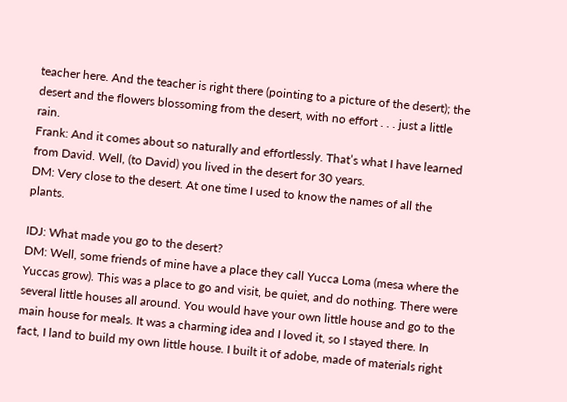teacher here. And the teacher is right there (pointing to a picture of the desert); the desert and the flowers blossoming from the desert, with no effort . . . just a little rain.
Frank: And it comes about so naturally and effortlessly. That’s what I have learned from David. Well, (to David) you lived in the desert for 30 years.
DM: Very close to the desert. At one time I used to know the names of all the plants.

IDJ: What made you go to the desert?
DM: Well, some friends of mine have a place they call Yucca Loma (mesa where the Yuccas grow). This was a place to go and visit, be quiet, and do nothing. There were several little houses all around. You would have your own little house and go to the main house for meals. It was a charming idea and I loved it, so I stayed there. In fact, I land to build my own little house. I built it of adobe, made of materials right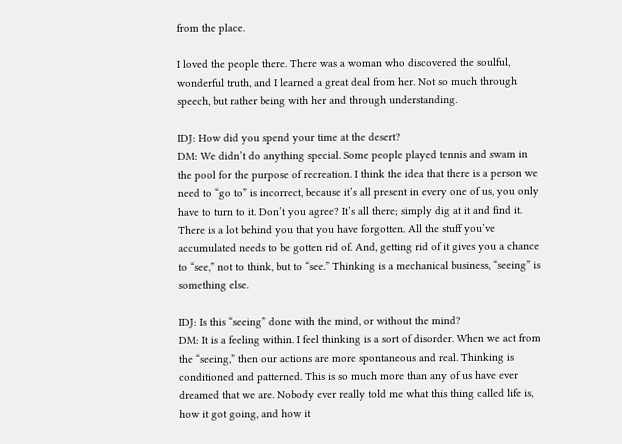from the place.

I loved the people there. There was a woman who discovered the soulful, wonderful truth, and I learned a great deal from her. Not so much through speech, but rather being with her and through understanding.

IDJ: How did you spend your time at the desert?
DM: We didn’t do anything special. Some people played tennis and swam in the pool for the purpose of recreation. I think the idea that there is a person we need to “go to” is incorrect, because it’s all present in every one of us, you only have to turn to it. Don’t you agree? It’s all there; simply dig at it and find it. There is a lot behind you that you have forgotten. All the stuff you’ve accumulated needs to be gotten rid of. And, getting rid of it gives you a chance to “see,” not to think, but to “see.” Thinking is a mechanical business, “seeing” is something else.

IDJ: Is this “seeing” done with the mind, or without the mind?
DM: It is a feeling within. I feel thinking is a sort of disorder. When we act from the “seeing,” then our actions are more spontaneous and real. Thinking is conditioned and patterned. This is so much more than any of us have ever dreamed that we are. Nobody ever really told me what this thing called life is, how it got going, and how it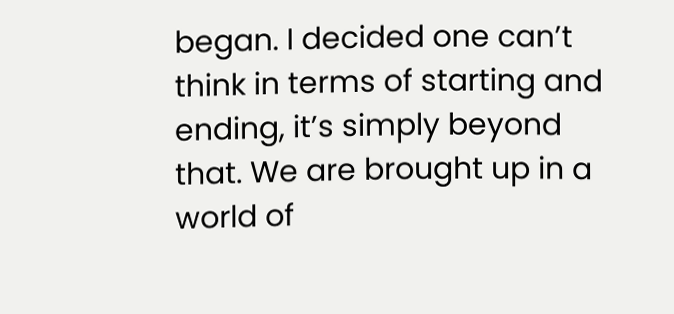began. I decided one can’t think in terms of starting and ending, it’s simply beyond that. We are brought up in a world of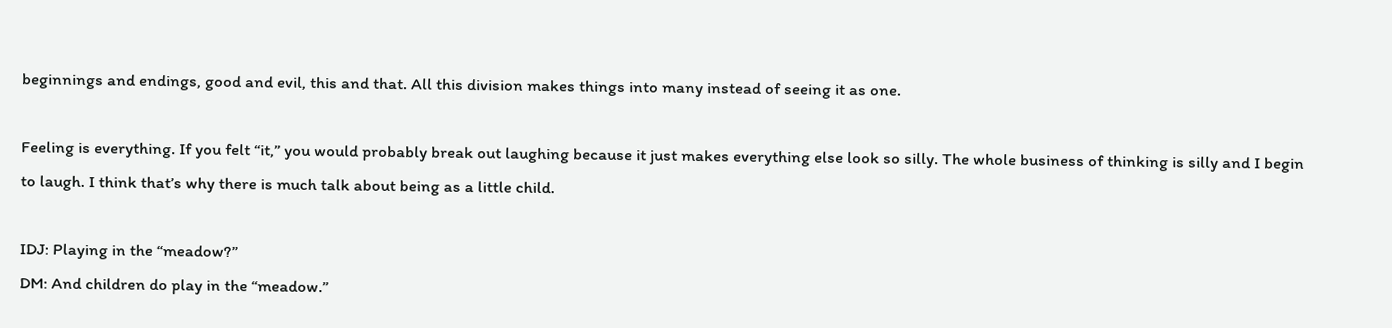beginnings and endings, good and evil, this and that. All this division makes things into many instead of seeing it as one.

Feeling is everything. If you felt “it,” you would probably break out laughing because it just makes everything else look so silly. The whole business of thinking is silly and I begin to laugh. I think that’s why there is much talk about being as a little child.

IDJ: Playing in the “meadow?”
DM: And children do play in the “meadow.”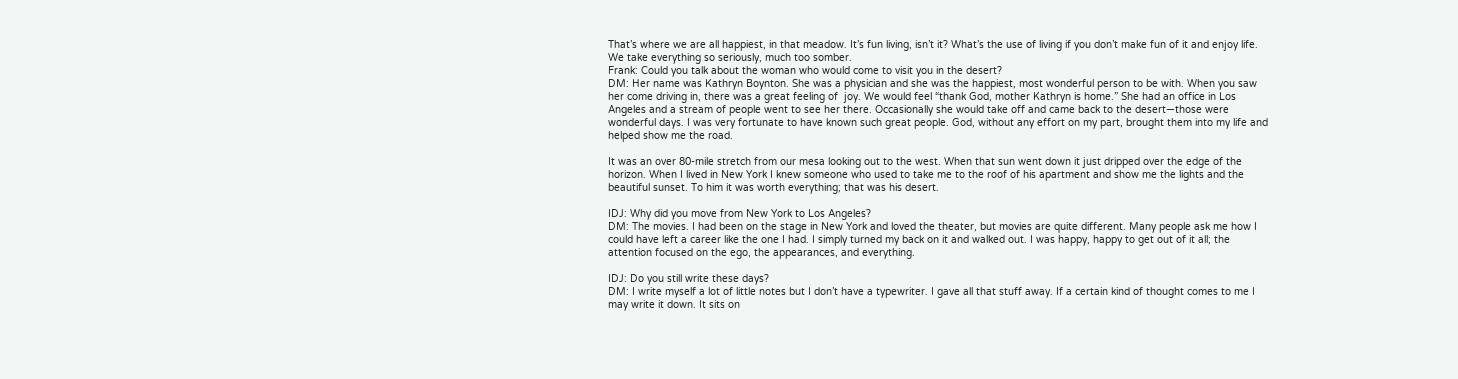That’s where we are all happiest, in that meadow. It’s fun living, isn’t it? What’s the use of living if you don’t make fun of it and enjoy life. We take everything so seriously, much too somber.
Frank: Could you talk about the woman who would come to visit you in the desert?
DM: Her name was Kathryn Boynton. She was a physician and she was the happiest, most wonderful person to be with. When you saw her come driving in, there was a great feeling of  joy. We would feel “thank God, mother Kathryn is home.” She had an office in Los Angeles and a stream of people went to see her there. Occasionally she would take off and came back to the desert—those were wonderful days. I was very fortunate to have known such great people. God, without any effort on my part, brought them into my life and helped show me the road.

It was an over 80-mile stretch from our mesa looking out to the west. When that sun went down it just dripped over the edge of the horizon. When I lived in New York I knew someone who used to take me to the roof of his apartment and show me the lights and the beautiful sunset. To him it was worth everything; that was his desert.

IDJ: Why did you move from New York to Los Angeles?
DM: The movies. I had been on the stage in New York and loved the theater, but movies are quite different. Many people ask me how I could have left a career like the one I had. I simply turned my back on it and walked out. I was happy, happy to get out of it all; the attention focused on the ego, the appearances, and everything.

IDJ: Do you still write these days?
DM: I write myself a lot of little notes but I don’t have a typewriter. I gave all that stuff away. If a certain kind of thought comes to me I may write it down. It sits on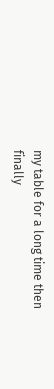my table for a long time then finally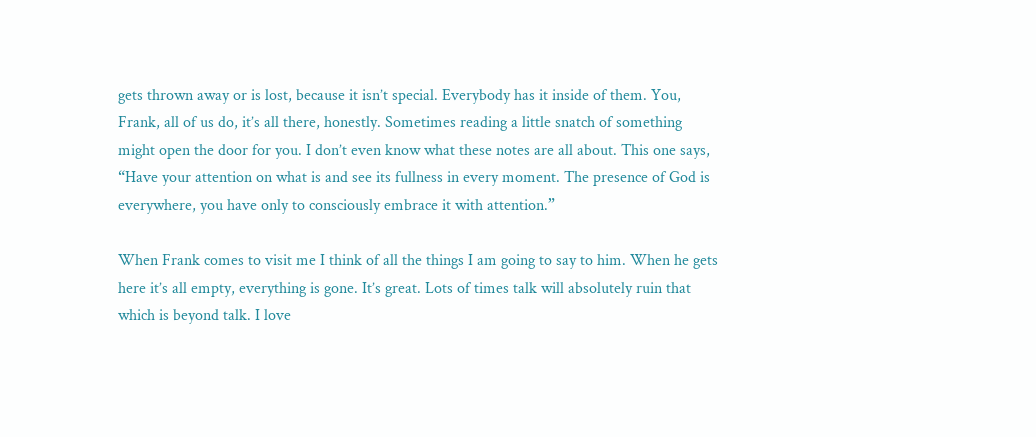gets thrown away or is lost, because it isn’t special. Everybody has it inside of them. You, Frank, all of us do, it’s all there, honestly. Sometimes reading a little snatch of something might open the door for you. I don’t even know what these notes are all about. This one says, “Have your attention on what is and see its fullness in every moment. The presence of God is everywhere, you have only to consciously embrace it with attention.”

When Frank comes to visit me I think of all the things I am going to say to him. When he gets here it’s all empty, everything is gone. It’s great. Lots of times talk will absolutely ruin that which is beyond talk. I love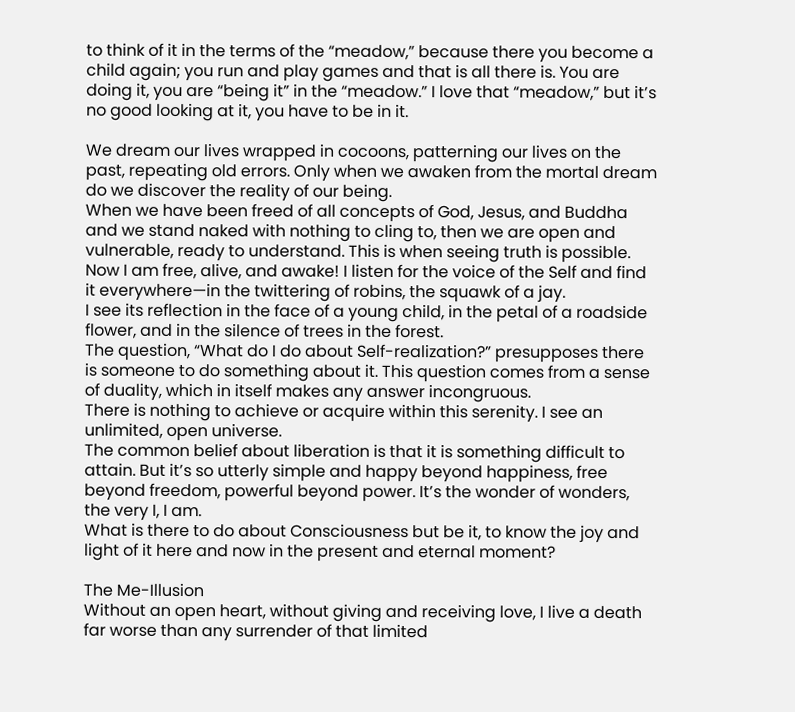to think of it in the terms of the “meadow,” because there you become a child again; you run and play games and that is all there is. You are doing it, you are “being it” in the “meadow.” I love that “meadow,” but it’s no good looking at it, you have to be in it.

We dream our lives wrapped in cocoons, patterning our lives on the past, repeating old errors. Only when we awaken from the mortal dream do we discover the reality of our being.
When we have been freed of all concepts of God, Jesus, and Buddha and we stand naked with nothing to cling to, then we are open and vulnerable, ready to understand. This is when seeing truth is possible.
Now I am free, alive, and awake! I listen for the voice of the Self and find it everywhere—in the twittering of robins, the squawk of a jay.
I see its reflection in the face of a young child, in the petal of a roadside flower, and in the silence of trees in the forest.
The question, “What do I do about Self-realization?” presupposes there is someone to do something about it. This question comes from a sense of duality, which in itself makes any answer incongruous.
There is nothing to achieve or acquire within this serenity. I see an unlimited, open universe.
The common belief about liberation is that it is something difficult to attain. But it’s so utterly simple and happy beyond happiness, free beyond freedom, powerful beyond power. It’s the wonder of wonders, the very I, I am.
What is there to do about Consciousness but be it, to know the joy and light of it here and now in the present and eternal moment?

The Me-Illusion
Without an open heart, without giving and receiving love, I live a death far worse than any surrender of that limited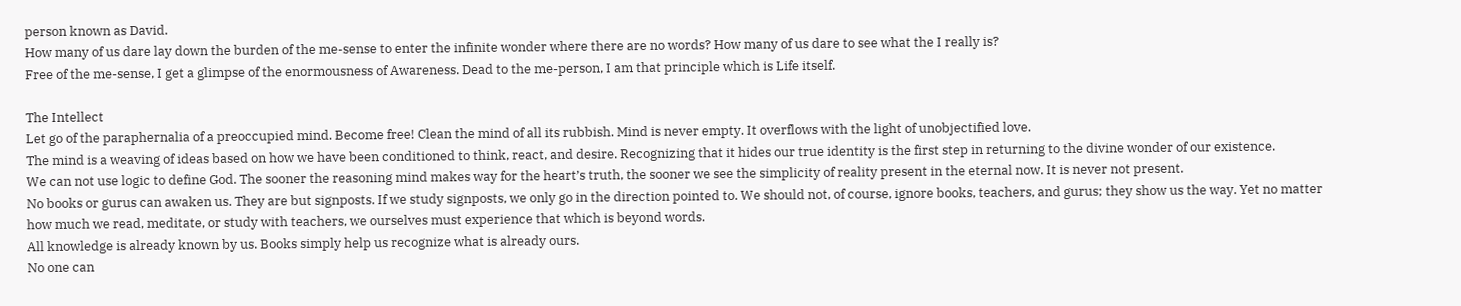person known as David.
How many of us dare lay down the burden of the me-sense to enter the infinite wonder where there are no words? How many of us dare to see what the I really is?
Free of the me-sense, I get a glimpse of the enormousness of Awareness. Dead to the me-person, I am that principle which is Life itself.

The Intellect
Let go of the paraphernalia of a preoccupied mind. Become free! Clean the mind of all its rubbish. Mind is never empty. It overflows with the light of unobjectified love.
The mind is a weaving of ideas based on how we have been conditioned to think, react, and desire. Recognizing that it hides our true identity is the first step in returning to the divine wonder of our existence.
We can not use logic to define God. The sooner the reasoning mind makes way for the heart’s truth, the sooner we see the simplicity of reality present in the eternal now. It is never not present.
No books or gurus can awaken us. They are but signposts. If we study signposts, we only go in the direction pointed to. We should not, of course, ignore books, teachers, and gurus; they show us the way. Yet no matter how much we read, meditate, or study with teachers, we ourselves must experience that which is beyond words.
All knowledge is already known by us. Books simply help us recognize what is already ours.
No one can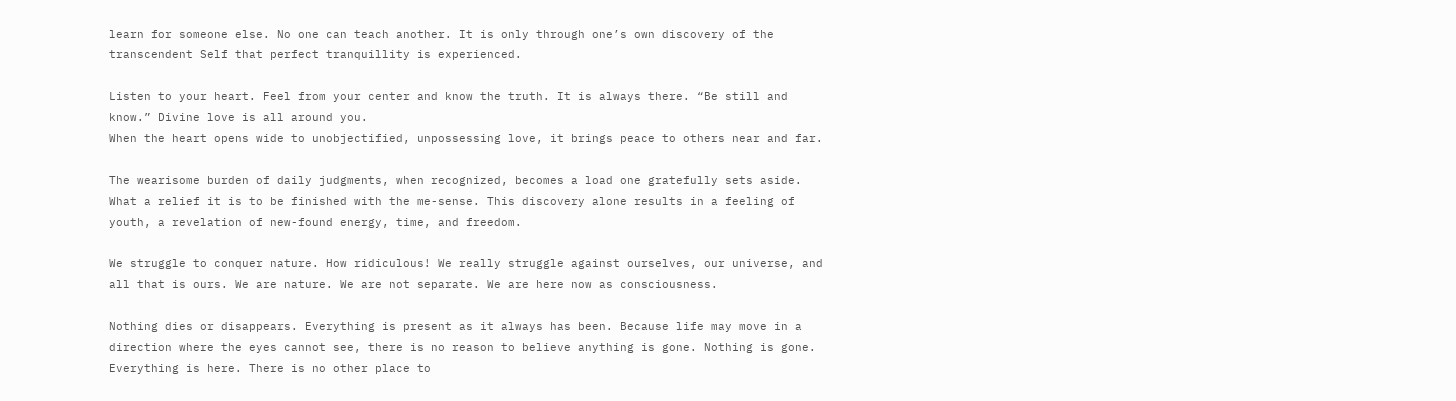learn for someone else. No one can teach another. It is only through one’s own discovery of the transcendent Self that perfect tranquillity is experienced.

Listen to your heart. Feel from your center and know the truth. It is always there. “Be still and know.” Divine love is all around you.
When the heart opens wide to unobjectified, unpossessing love, it brings peace to others near and far.

The wearisome burden of daily judgments, when recognized, becomes a load one gratefully sets aside. What a relief it is to be finished with the me-sense. This discovery alone results in a feeling of youth, a revelation of new-found energy, time, and freedom.

We struggle to conquer nature. How ridiculous! We really struggle against ourselves, our universe, and all that is ours. We are nature. We are not separate. We are here now as consciousness.

Nothing dies or disappears. Everything is present as it always has been. Because life may move in a direction where the eyes cannot see, there is no reason to believe anything is gone. Nothing is gone. Everything is here. There is no other place to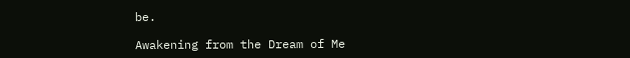be.

Awakening from the Dream of Me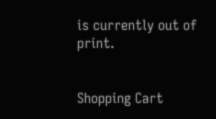is currently out of print.


Shopping Cart